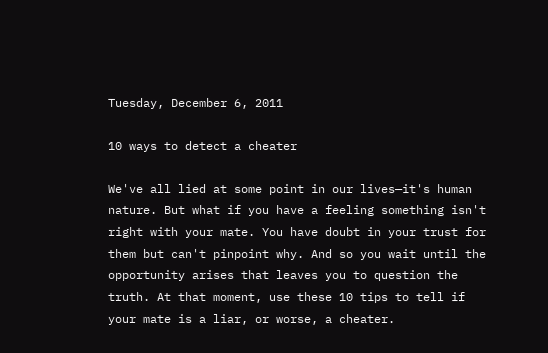Tuesday, December 6, 2011

10 ways to detect a cheater

We've all lied at some point in our lives—it's human nature. But what if you have a feeling something isn't right with your mate. You have doubt in your trust for them but can't pinpoint why. And so you wait until the opportunity arises that leaves you to question the truth. At that moment, use these 10 tips to tell if your mate is a liar, or worse, a cheater.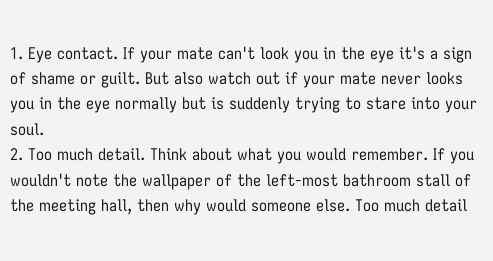1. Eye contact. If your mate can't look you in the eye it's a sign of shame or guilt. But also watch out if your mate never looks you in the eye normally but is suddenly trying to stare into your soul.
2. Too much detail. Think about what you would remember. If you wouldn't note the wallpaper of the left-most bathroom stall of the meeting hall, then why would someone else. Too much detail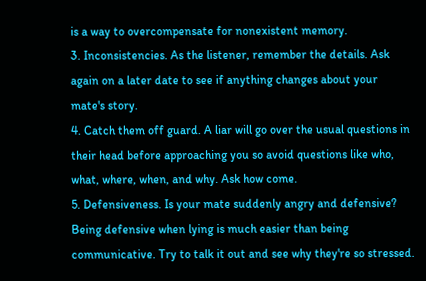is a way to overcompensate for nonexistent memory.
3. Inconsistencies. As the listener, remember the details. Ask again on a later date to see if anything changes about your mate's story.
4. Catch them off guard. A liar will go over the usual questions in their head before approaching you so avoid questions like who, what, where, when, and why. Ask how come.
5. Defensiveness. Is your mate suddenly angry and defensive? Being defensive when lying is much easier than being communicative. Try to talk it out and see why they're so stressed.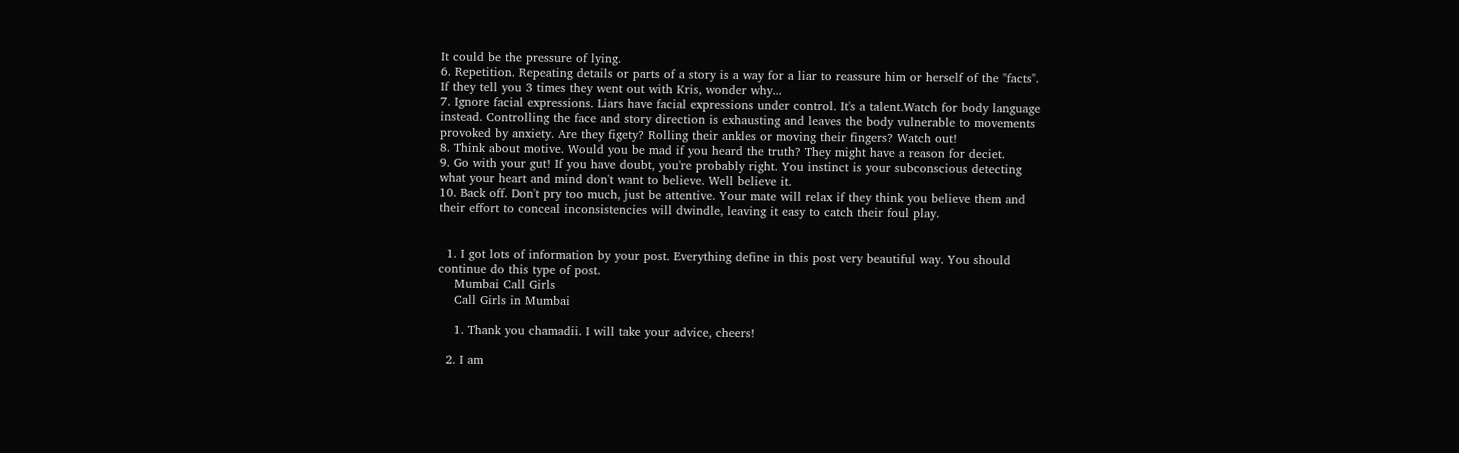It could be the pressure of lying.
6. Repetition. Repeating details or parts of a story is a way for a liar to reassure him or herself of the "facts". If they tell you 3 times they went out with Kris, wonder why...
7. Ignore facial expressions. Liars have facial expressions under control. It's a talent.Watch for body language instead. Controlling the face and story direction is exhausting and leaves the body vulnerable to movements provoked by anxiety. Are they figety? Rolling their ankles or moving their fingers? Watch out!
8. Think about motive. Would you be mad if you heard the truth? They might have a reason for deciet.
9. Go with your gut! If you have doubt, you're probably right. You instinct is your subconscious detecting what your heart and mind don't want to believe. Well believe it.
10. Back off. Don't pry too much, just be attentive. Your mate will relax if they think you believe them and their effort to conceal inconsistencies will dwindle, leaving it easy to catch their foul play.


  1. I got lots of information by your post. Everything define in this post very beautiful way. You should continue do this type of post.
    Mumbai Call Girls
    Call Girls in Mumbai

    1. Thank you chamadii. I will take your advice, cheers!

  2. I am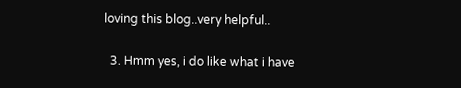loving this blog..very helpful..

  3. Hmm yes, i do like what i have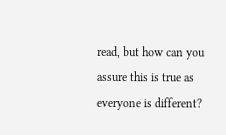read, but how can you assure this is true as everyone is different?